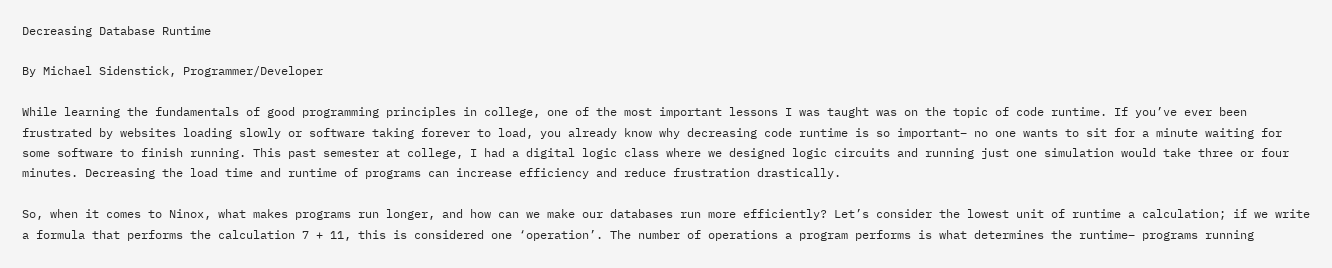Decreasing Database Runtime

By Michael Sidenstick, Programmer/Developer

While learning the fundamentals of good programming principles in college, one of the most important lessons I was taught was on the topic of code runtime. If you’ve ever been frustrated by websites loading slowly or software taking forever to load, you already know why decreasing code runtime is so important– no one wants to sit for a minute waiting for some software to finish running. This past semester at college, I had a digital logic class where we designed logic circuits and running just one simulation would take three or four minutes. Decreasing the load time and runtime of programs can increase efficiency and reduce frustration drastically.

So, when it comes to Ninox, what makes programs run longer, and how can we make our databases run more efficiently? Let’s consider the lowest unit of runtime a calculation; if we write a formula that performs the calculation 7 + 11, this is considered one ‘operation’. The number of operations a program performs is what determines the runtime– programs running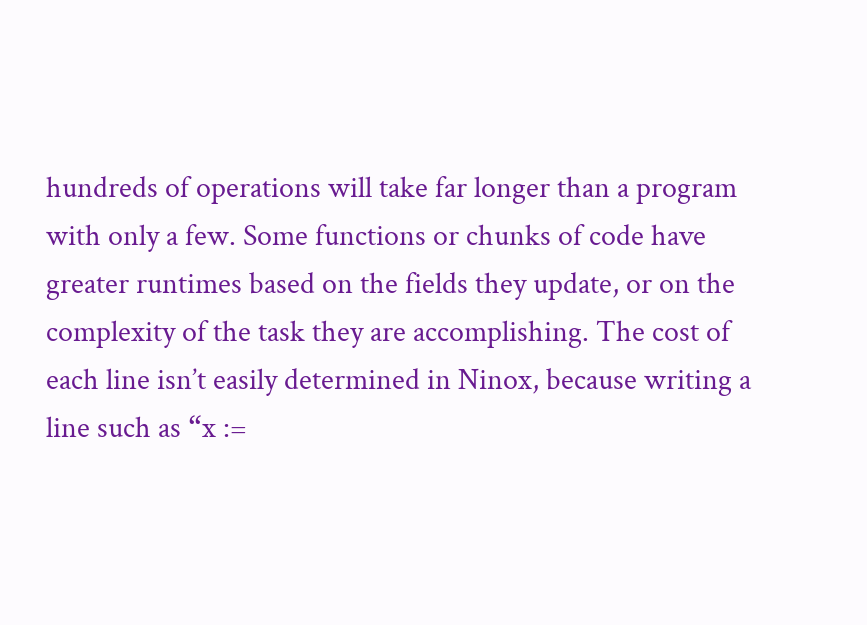hundreds of operations will take far longer than a program with only a few. Some functions or chunks of code have greater runtimes based on the fields they update, or on the complexity of the task they are accomplishing. The cost of each line isn’t easily determined in Ninox, because writing a line such as “x :=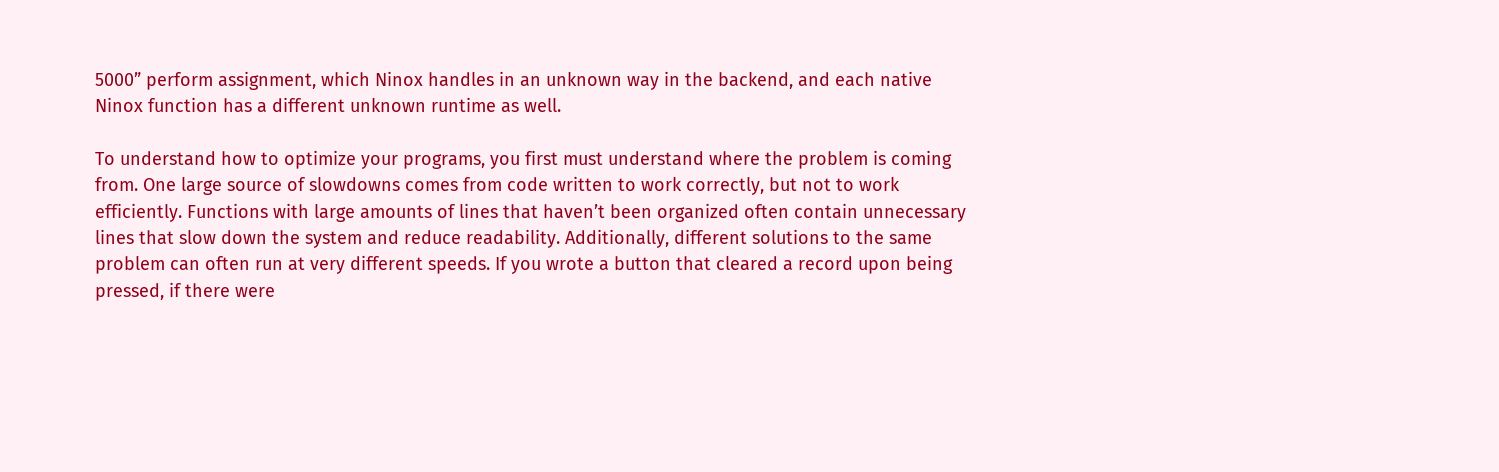5000” perform assignment, which Ninox handles in an unknown way in the backend, and each native Ninox function has a different unknown runtime as well.

To understand how to optimize your programs, you first must understand where the problem is coming from. One large source of slowdowns comes from code written to work correctly, but not to work efficiently. Functions with large amounts of lines that haven’t been organized often contain unnecessary lines that slow down the system and reduce readability. Additionally, different solutions to the same problem can often run at very different speeds. If you wrote a button that cleared a record upon being pressed, if there were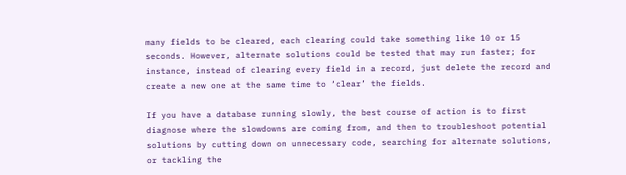many fields to be cleared, each clearing could take something like 10 or 15 seconds. However, alternate solutions could be tested that may run faster; for instance, instead of clearing every field in a record, just delete the record and create a new one at the same time to ‘clear’ the fields.

If you have a database running slowly, the best course of action is to first diagnose where the slowdowns are coming from, and then to troubleshoot potential solutions by cutting down on unnecessary code, searching for alternate solutions, or tackling the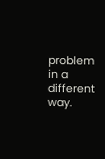problem in a different way.